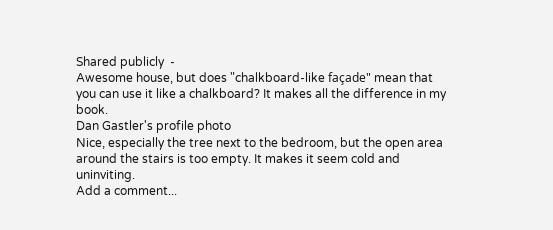Shared publicly  -
Awesome house, but does "chalkboard-like façade" mean that you can use it like a chalkboard? It makes all the difference in my book.
Dan Gastler's profile photo
Nice, especially the tree next to the bedroom, but the open area around the stairs is too empty. It makes it seem cold and uninviting.
Add a comment...